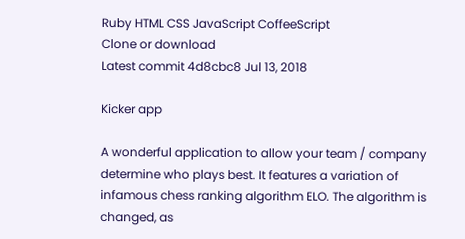Ruby HTML CSS JavaScript CoffeeScript
Clone or download
Latest commit 4d8cbc8 Jul 13, 2018

Kicker app

A wonderful application to allow your team / company determine who plays best. It features a variation of infamous chess ranking algorithm ELO. The algorithm is changed, as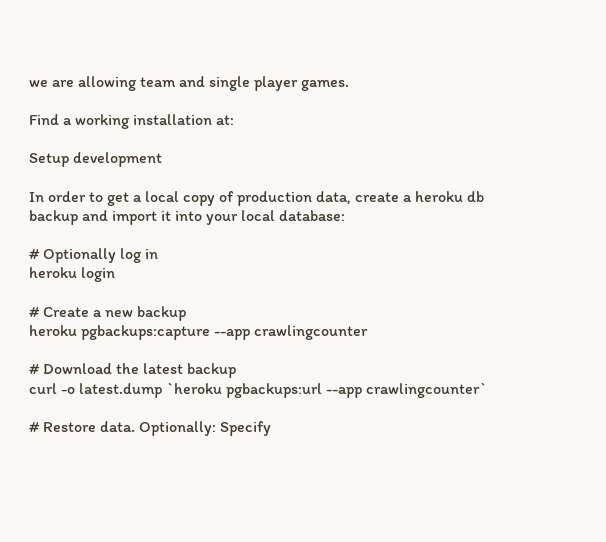we are allowing team and single player games.

Find a working installation at:

Setup development

In order to get a local copy of production data, create a heroku db backup and import it into your local database:

# Optionally log in
heroku login

# Create a new backup
heroku pgbackups:capture --app crawlingcounter

# Download the latest backup
curl -o latest.dump `heroku pgbackups:url --app crawlingcounter`

# Restore data. Optionally: Specify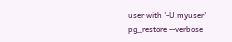user with '-U myuser'
pg_restore --verbose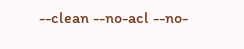--clean --no-acl --no-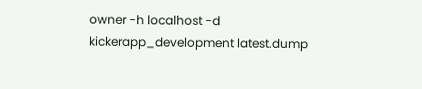owner -h localhost -d kickerapp_development latest.dump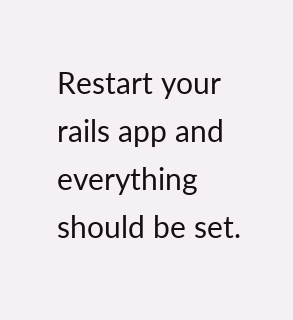Restart your rails app and everything should be set.